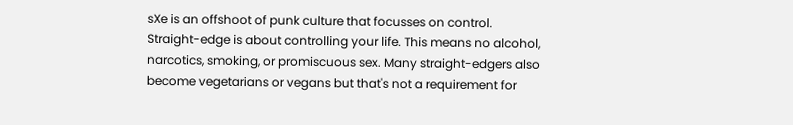sXe is an offshoot of punk culture that focusses on control. Straight-edge is about controlling your life. This means no alcohol, narcotics, smoking, or promiscuous sex. Many straight-edgers also become vegetarians or vegans but that's not a requirement for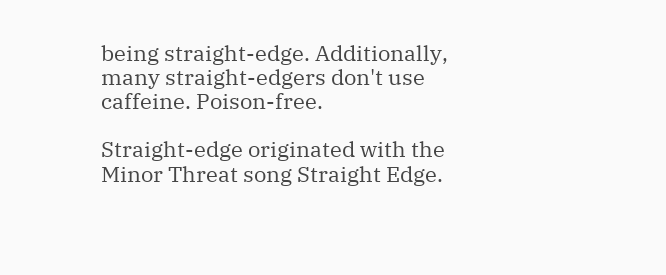being straight-edge. Additionally, many straight-edgers don't use caffeine. Poison-free.

Straight-edge originated with the Minor Threat song Straight Edge.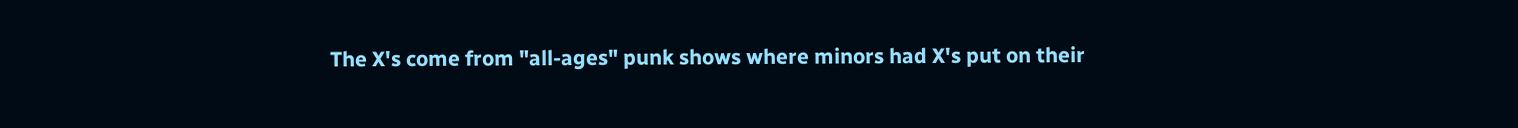The X's come from "all-ages" punk shows where minors had X's put on their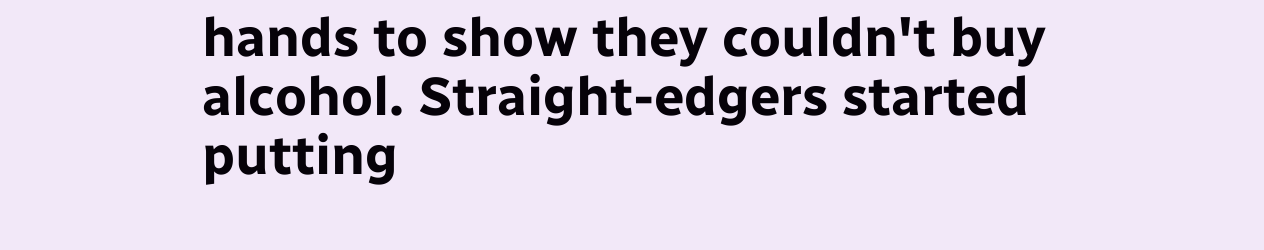hands to show they couldn't buy alcohol. Straight-edgers started putting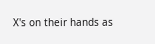X's on their hands as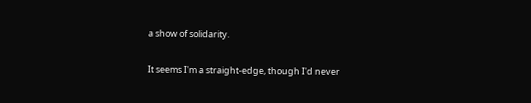a show of solidarity.

It seems I'm a straight-edge, though I'd never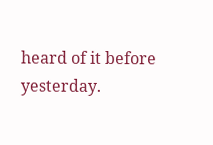heard of it before yesterday.